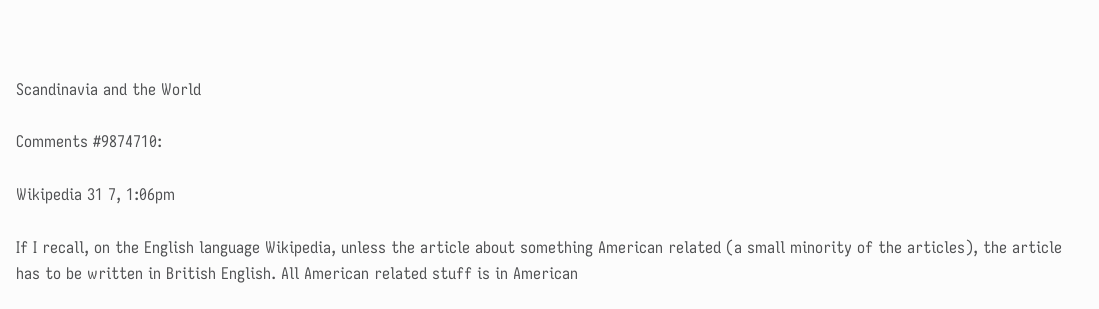Scandinavia and the World

Comments #9874710:

Wikipedia 31 7, 1:06pm

If I recall, on the English language Wikipedia, unless the article about something American related (a small minority of the articles), the article has to be written in British English. All American related stuff is in American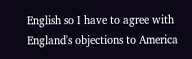English so I have to agree with England's objections to America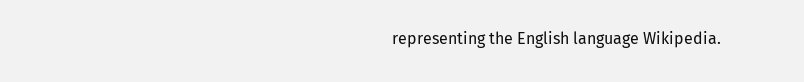representing the English language Wikipedia.